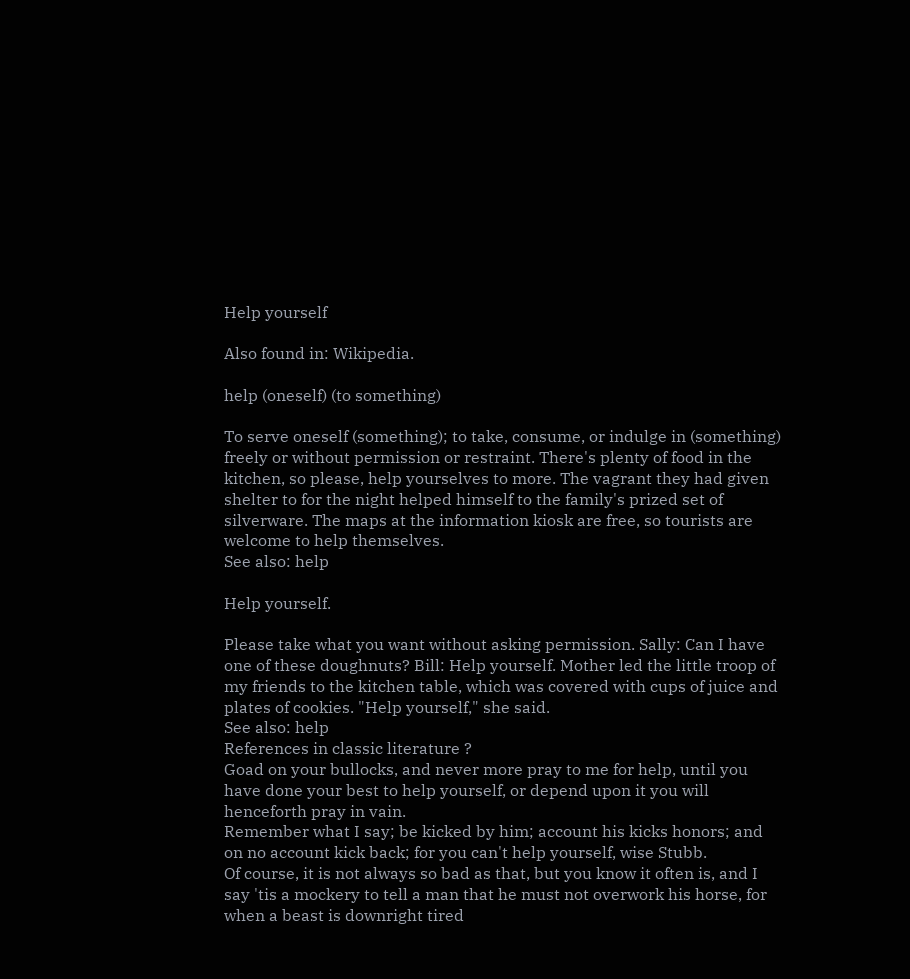Help yourself

Also found in: Wikipedia.

help (oneself) (to something)

To serve oneself (something); to take, consume, or indulge in (something) freely or without permission or restraint. There's plenty of food in the kitchen, so please, help yourselves to more. The vagrant they had given shelter to for the night helped himself to the family's prized set of silverware. The maps at the information kiosk are free, so tourists are welcome to help themselves.
See also: help

Help yourself.

Please take what you want without asking permission. Sally: Can I have one of these doughnuts? Bill: Help yourself. Mother led the little troop of my friends to the kitchen table, which was covered with cups of juice and plates of cookies. "Help yourself," she said.
See also: help
References in classic literature ?
Goad on your bullocks, and never more pray to me for help, until you have done your best to help yourself, or depend upon it you will henceforth pray in vain.
Remember what I say; be kicked by him; account his kicks honors; and on no account kick back; for you can't help yourself, wise Stubb.
Of course, it is not always so bad as that, but you know it often is, and I say 'tis a mockery to tell a man that he must not overwork his horse, for when a beast is downright tired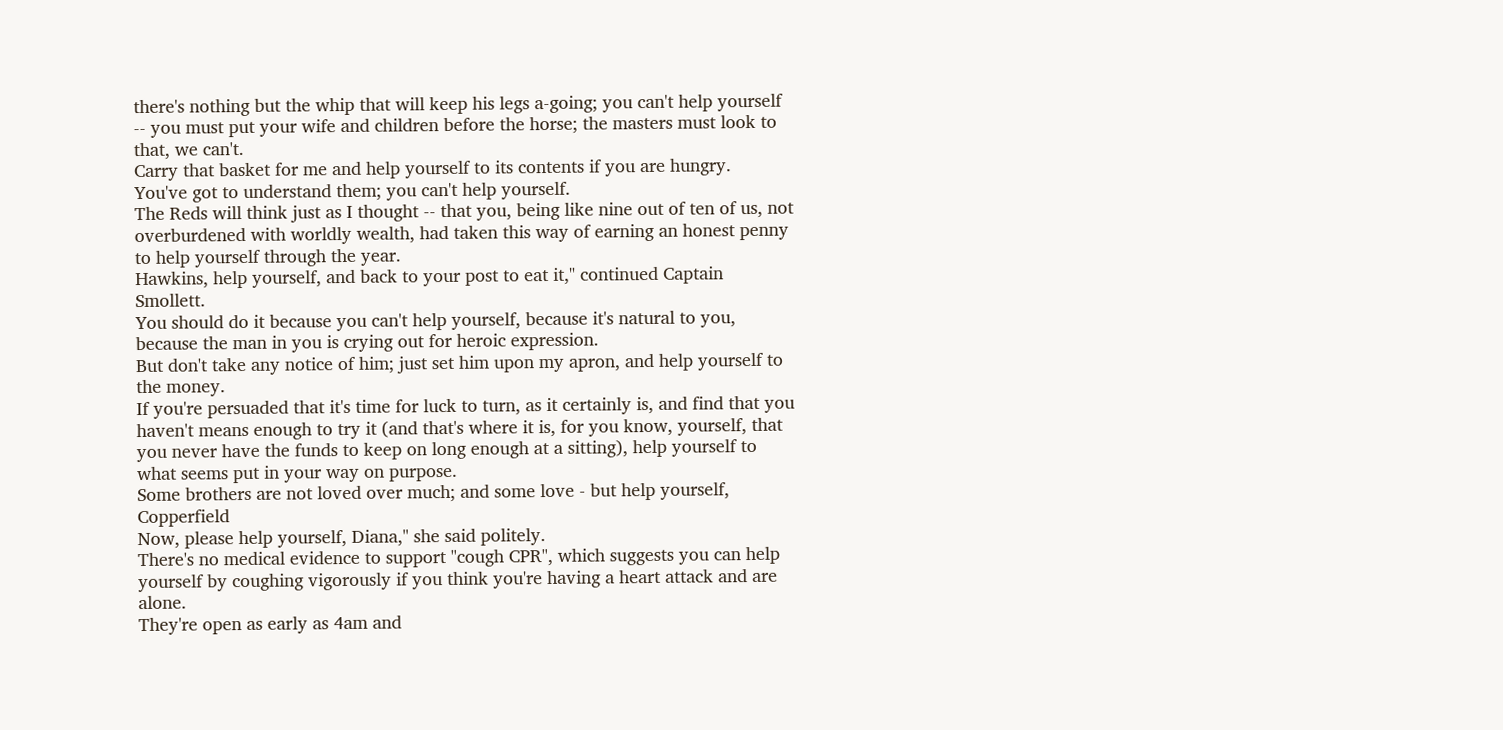there's nothing but the whip that will keep his legs a-going; you can't help yourself -- you must put your wife and children before the horse; the masters must look to that, we can't.
Carry that basket for me and help yourself to its contents if you are hungry.
You've got to understand them; you can't help yourself.
The Reds will think just as I thought -- that you, being like nine out of ten of us, not overburdened with worldly wealth, had taken this way of earning an honest penny to help yourself through the year.
Hawkins, help yourself, and back to your post to eat it," continued Captain Smollett.
You should do it because you can't help yourself, because it's natural to you, because the man in you is crying out for heroic expression.
But don't take any notice of him; just set him upon my apron, and help yourself to the money.
If you're persuaded that it's time for luck to turn, as it certainly is, and find that you haven't means enough to try it (and that's where it is, for you know, yourself, that you never have the funds to keep on long enough at a sitting), help yourself to what seems put in your way on purpose.
Some brothers are not loved over much; and some love - but help yourself, Copperfield
Now, please help yourself, Diana," she said politely.
There's no medical evidence to support "cough CPR", which suggests you can help yourself by coughing vigorously if you think you're having a heart attack and are alone.
They're open as early as 4am and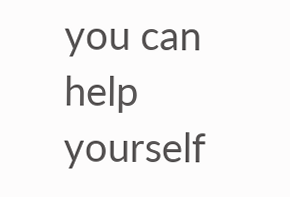you can help yourself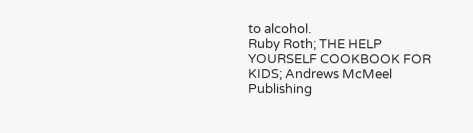to alcohol.
Ruby Roth; THE HELP YOURSELF COOKBOOK FOR KIDS; Andrews McMeel Publishing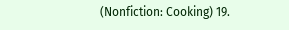(Nonfiction: Cooking) 19.